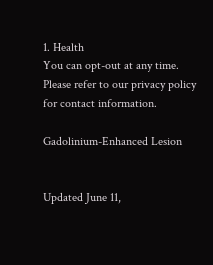1. Health
You can opt-out at any time. Please refer to our privacy policy for contact information.

Gadolinium-Enhanced Lesion


Updated June 11,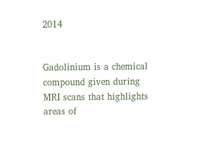2014


Gadolinium is a chemical compound given during MRI scans that highlights areas of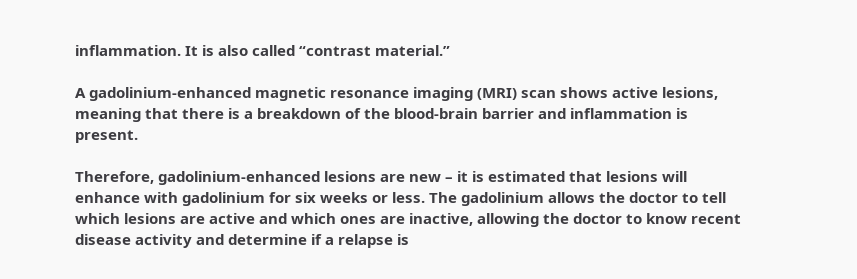inflammation. It is also called “contrast material.”

A gadolinium-enhanced magnetic resonance imaging (MRI) scan shows active lesions, meaning that there is a breakdown of the blood-brain barrier and inflammation is present.

Therefore, gadolinium-enhanced lesions are new – it is estimated that lesions will enhance with gadolinium for six weeks or less. The gadolinium allows the doctor to tell which lesions are active and which ones are inactive, allowing the doctor to know recent disease activity and determine if a relapse is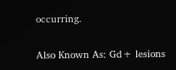occurring.

Also Known As: Gd+ lesions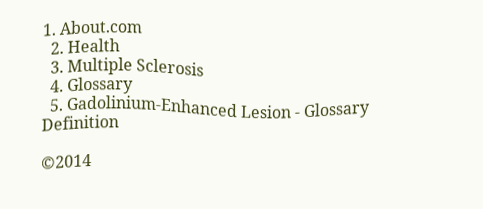1. About.com
  2. Health
  3. Multiple Sclerosis
  4. Glossary
  5. Gadolinium-Enhanced Lesion - Glossary Definition

©2014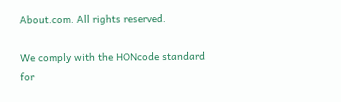About.com. All rights reserved.

We comply with the HONcode standard
for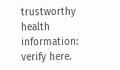trustworthy health
information: verify here.